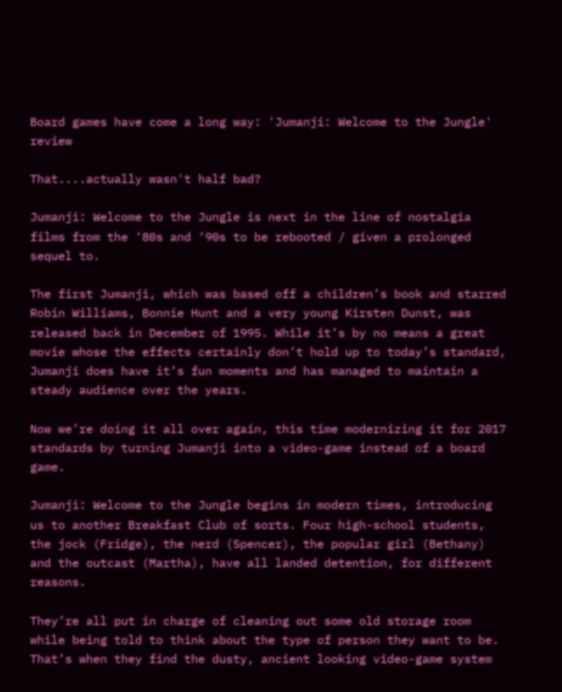Board games have come a long way: 'Jumanji: Welcome to the Jungle' review

That....actually wasn't half bad?

Jumanji: Welcome to the Jungle is next in the line of nostalgia films from the ‘80s and ‘90s to be rebooted / given a prolonged sequel to.

The first Jumanji, which was based off a children’s book and starred Robin Williams, Bonnie Hunt and a very young Kirsten Dunst, was released back in December of 1995. While it’s by no means a great movie whose the effects certainly don’t hold up to today’s standard, Jumanji does have it’s fun moments and has managed to maintain a steady audience over the years.

Now we’re doing it all over again, this time modernizing it for 2017 standards by turning Jumanji into a video-game instead of a board game.

Jumanji: Welcome to the Jungle begins in modern times, introducing us to another Breakfast Club of sorts. Four high-school students, the jock (Fridge), the nerd (Spencer), the popular girl (Bethany) and the outcast (Martha), have all landed detention, for different reasons.

They’re all put in charge of cleaning out some old storage room while being told to think about the type of person they want to be. That’s when they find the dusty, ancient looking video-game system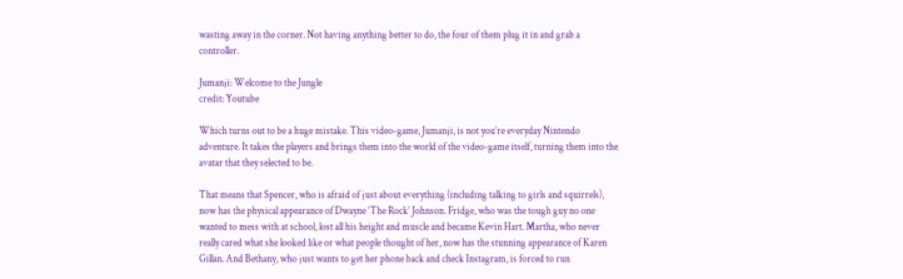wasting away in the corner. Not having anything better to do, the four of them plug it in and grab a controller.

Jumanji: Welcome to the Jungle
credit: Youtube

Which turns out to be a huge mistake. This video-game, Jumanji, is not you’re everyday Nintendo adventure. It takes the players and brings them into the world of the video-game itself, turning them into the avatar that they selected to be.

That means that Spencer, who is afraid of just about everything (including talking to girls and squirrels), now has the physical appearance of Dwayne ‘The Rock’ Johnson. Fridge, who was the tough guy no one wanted to mess with at school, lost all his height and muscle and became Kevin Hart. Martha, who never really cared what she looked like or what people thought of her, now has the stunning appearance of Karen Gillan. And Bethany, who just wants to get her phone back and check Instagram, is forced to run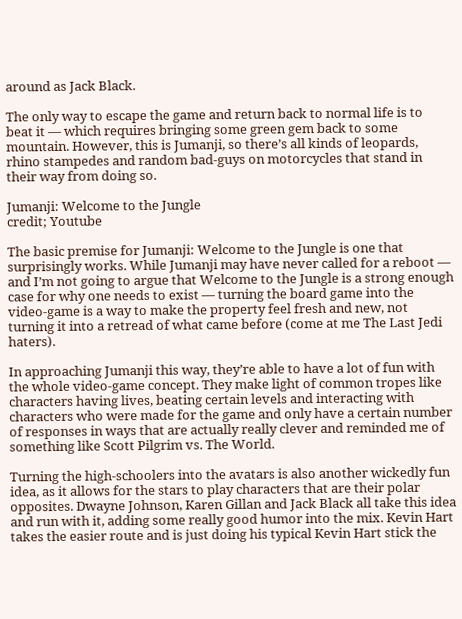around as Jack Black.

The only way to escape the game and return back to normal life is to beat it — which requires bringing some green gem back to some mountain. However, this is Jumanji, so there’s all kinds of leopards, rhino stampedes and random bad-guys on motorcycles that stand in their way from doing so.

Jumanji: Welcome to the Jungle
credit; Youtube

The basic premise for Jumanji: Welcome to the Jungle is one that surprisingly works. While Jumanji may have never called for a reboot — and I’m not going to argue that Welcome to the Jungle is a strong enough case for why one needs to exist — turning the board game into the video-game is a way to make the property feel fresh and new, not turning it into a retread of what came before (come at me The Last Jedi haters).

In approaching Jumanji this way, they’re able to have a lot of fun with the whole video-game concept. They make light of common tropes like characters having lives, beating certain levels and interacting with characters who were made for the game and only have a certain number of responses in ways that are actually really clever and reminded me of something like Scott Pilgrim vs. The World.

Turning the high-schoolers into the avatars is also another wickedly fun idea, as it allows for the stars to play characters that are their polar opposites. Dwayne Johnson, Karen Gillan and Jack Black all take this idea and run with it, adding some really good humor into the mix. Kevin Hart takes the easier route and is just doing his typical Kevin Hart stick the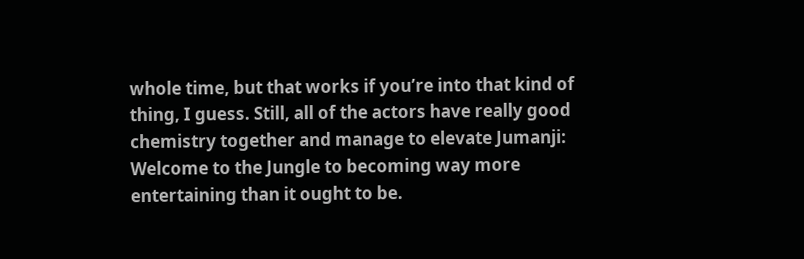whole time, but that works if you’re into that kind of thing, I guess. Still, all of the actors have really good chemistry together and manage to elevate Jumanji: Welcome to the Jungle to becoming way more entertaining than it ought to be.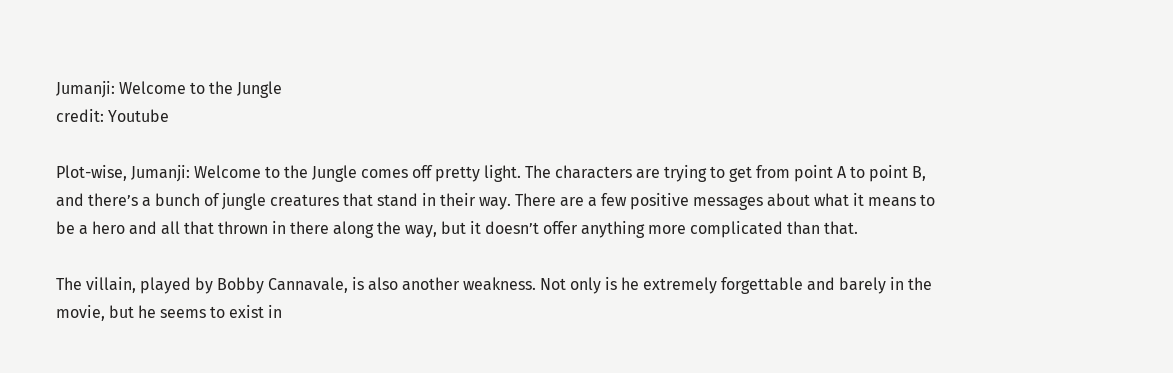Jumanji: Welcome to the Jungle
credit: Youtube

Plot-wise, Jumanji: Welcome to the Jungle comes off pretty light. The characters are trying to get from point A to point B, and there’s a bunch of jungle creatures that stand in their way. There are a few positive messages about what it means to be a hero and all that thrown in there along the way, but it doesn’t offer anything more complicated than that.

The villain, played by Bobby Cannavale, is also another weakness. Not only is he extremely forgettable and barely in the movie, but he seems to exist in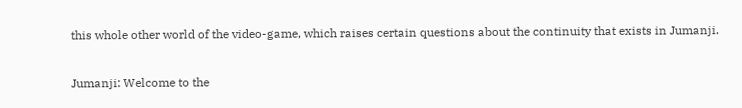this whole other world of the video-game, which raises certain questions about the continuity that exists in Jumanji.

Jumanji: Welcome to the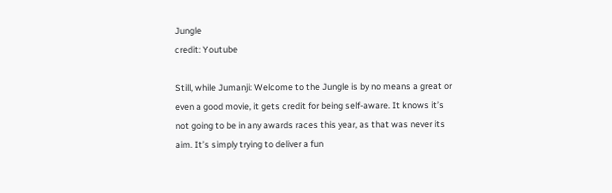Jungle
credit: Youtube

Still, while Jumanji: Welcome to the Jungle is by no means a great or even a good movie, it gets credit for being self-aware. It knows it’s not going to be in any awards races this year, as that was never its aim. It’s simply trying to deliver a fun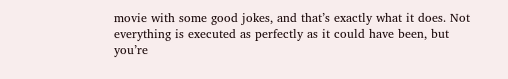movie with some good jokes, and that’s exactly what it does. Not everything is executed as perfectly as it could have been, but you’re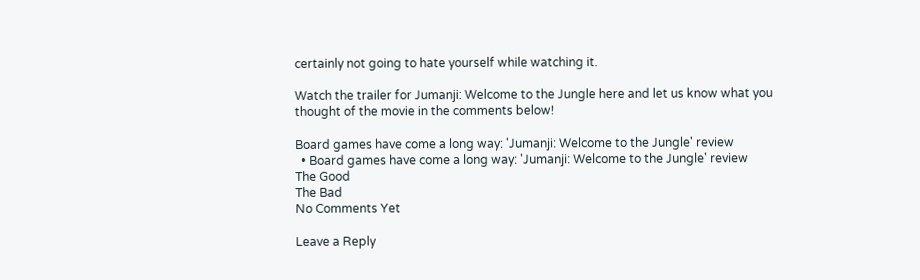certainly not going to hate yourself while watching it.

Watch the trailer for Jumanji: Welcome to the Jungle here and let us know what you thought of the movie in the comments below!

Board games have come a long way: 'Jumanji: Welcome to the Jungle' review
  • Board games have come a long way: 'Jumanji: Welcome to the Jungle' review
The Good
The Bad
No Comments Yet

Leave a Reply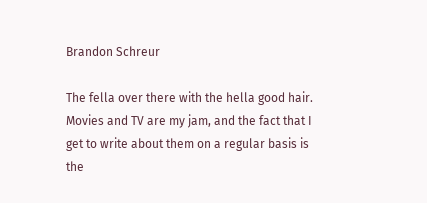Brandon Schreur

The fella over there with the hella good hair. Movies and TV are my jam, and the fact that I get to write about them on a regular basis is the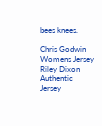bees knees.

Chris Godwin Womens Jersey
Riley Dixon Authentic Jersey